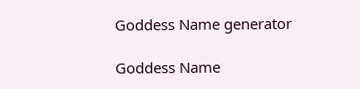Goddess Name generator

Goddess Name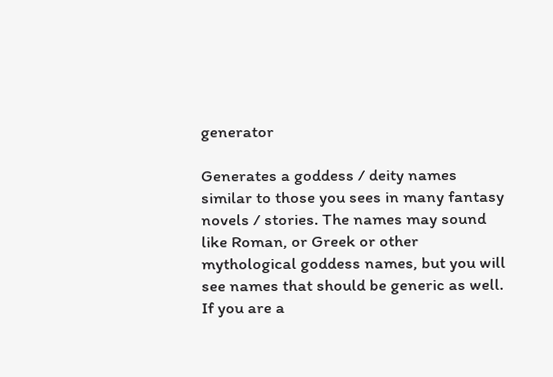generator

Generates a goddess / deity names similar to those you sees in many fantasy novels / stories. The names may sound like Roman, or Greek or other mythological goddess names, but you will see names that should be generic as well. If you are a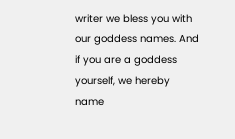writer we bless you with our goddess names. And if you are a goddess yourself, we hereby name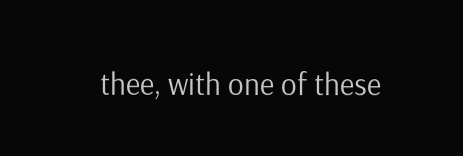thee, with one of these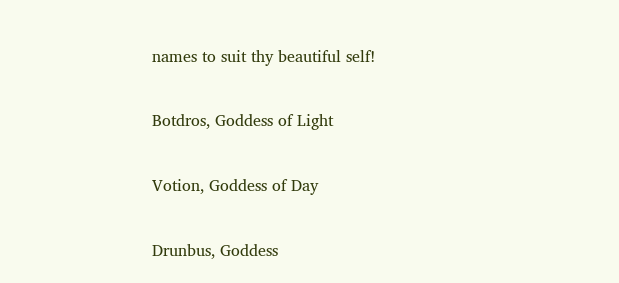names to suit thy beautiful self!

Botdros, Goddess of Light

Votion, Goddess of Day

Drunbus, Goddess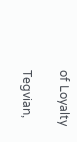of Loyalty

Tegvian,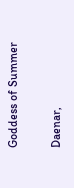Goddess of Summer

Daenar,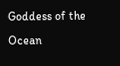Goddess of the Ocean